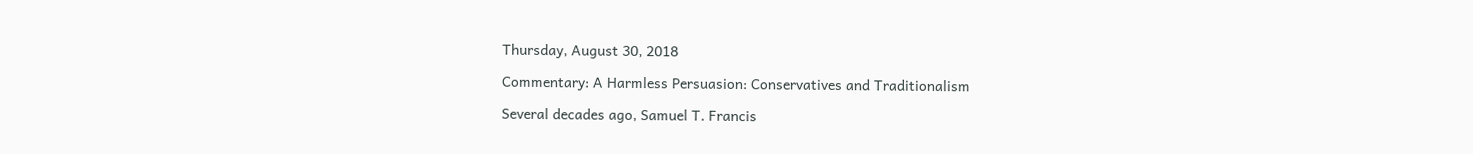Thursday, August 30, 2018

Commentary: A Harmless Persuasion: Conservatives and Traditionalism

Several decades ago, Samuel T. Francis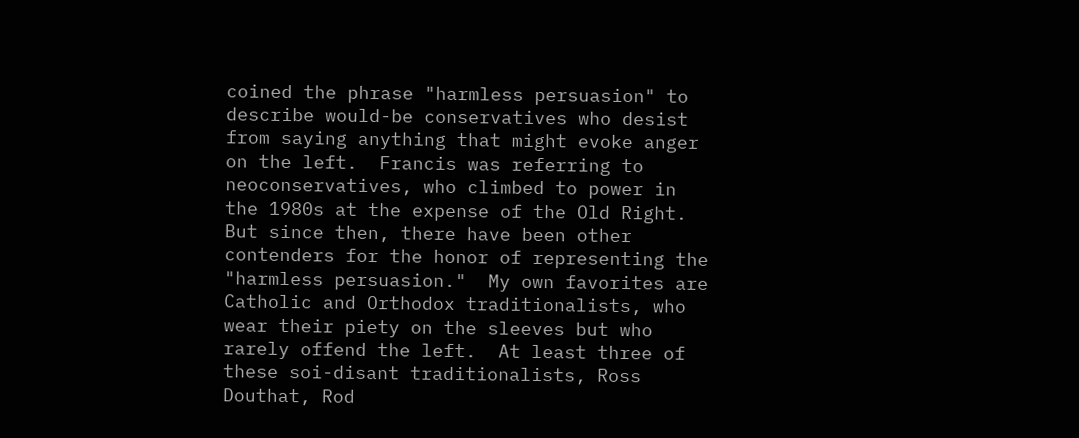coined the phrase "harmless persuasion" to describe would-be conservatives who desist from saying anything that might evoke anger on the left.  Francis was referring to neoconservatives, who climbed to power in the 1980s at the expense of the Old Right.  But since then, there have been other contenders for the honor of representing the "harmless persuasion."  My own favorites are Catholic and Orthodox traditionalists, who wear their piety on the sleeves but who rarely offend the left.  At least three of these soi-disant traditionalists, Ross Douthat, Rod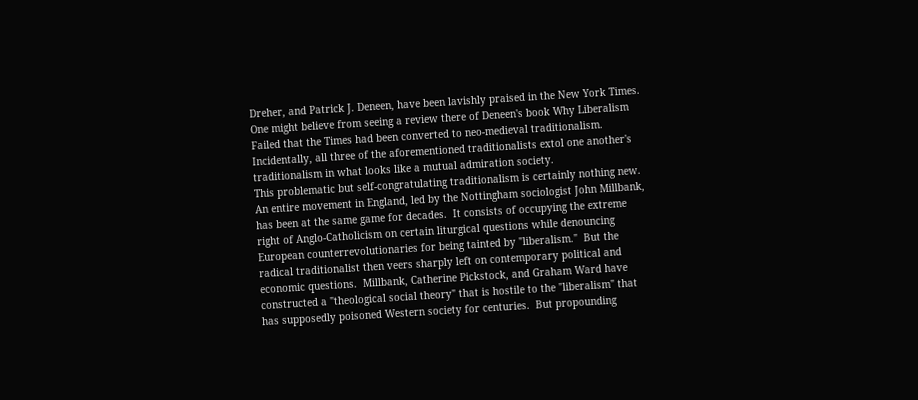Dreher, and Patrick J. Deneen, have been lavishly praised in the New York Times.  One might believe from seeing a review there of Deneen's book Why Liberalism Failed that the Times had been converted to neo-medieval traditionalism.  Incidentally, all three of the aforementioned traditionalists extol one another's traditionalism in what looks like a mutual admiration society.
This problematic but self-congratulating traditionalism is certainly nothing new.  An entire movement in England, led by the Nottingham sociologist John Millbank, has been at the same game for decades.  It consists of occupying the extreme right of Anglo-Catholicism on certain liturgical questions while denouncing European counterrevolutionaries for being tainted by "liberalism."  But the radical traditionalist then veers sharply left on contemporary political and economic questions.  Millbank, Catherine Pickstock, and Graham Ward have constructed a "theological social theory" that is hostile to the "liberalism" that has supposedly poisoned Western society for centuries.  But propounding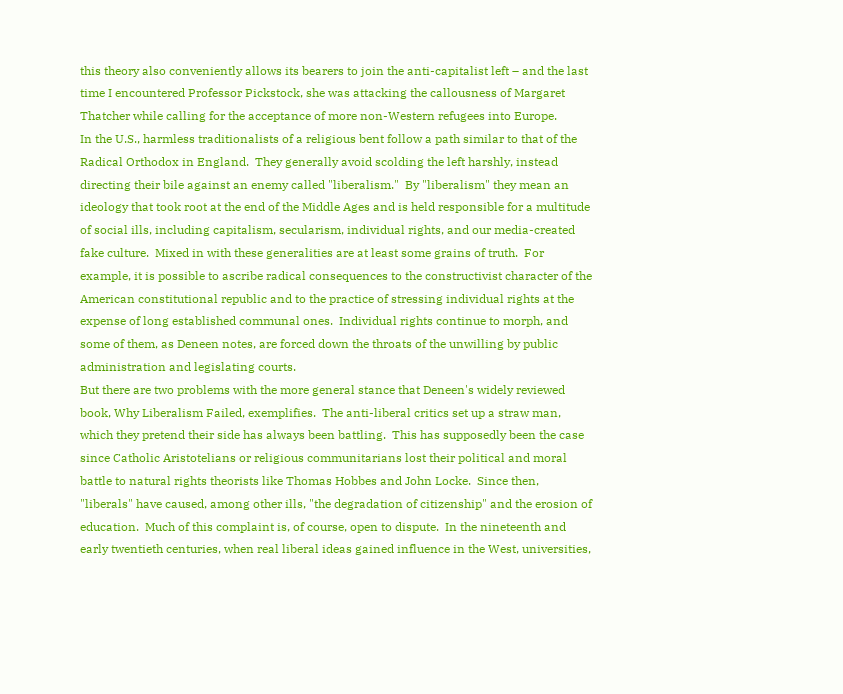this theory also conveniently allows its bearers to join the anti-capitalist left – and the last time I encountered Professor Pickstock, she was attacking the callousness of Margaret Thatcher while calling for the acceptance of more non-Western refugees into Europe.
In the U.S., harmless traditionalists of a religious bent follow a path similar to that of the Radical Orthodox in England.  They generally avoid scolding the left harshly, instead directing their bile against an enemy called "liberalism."  By "liberalism" they mean an ideology that took root at the end of the Middle Ages and is held responsible for a multitude of social ills, including capitalism, secularism, individual rights, and our media-created fake culture.  Mixed in with these generalities are at least some grains of truth.  For example, it is possible to ascribe radical consequences to the constructivist character of the American constitutional republic and to the practice of stressing individual rights at the expense of long established communal ones.  Individual rights continue to morph, and some of them, as Deneen notes, are forced down the throats of the unwilling by public administration and legislating courts.
But there are two problems with the more general stance that Deneen's widely reviewed book, Why Liberalism Failed, exemplifies.  The anti-liberal critics set up a straw man, which they pretend their side has always been battling.  This has supposedly been the case since Catholic Aristotelians or religious communitarians lost their political and moral battle to natural rights theorists like Thomas Hobbes and John Locke.  Since then, "liberals" have caused, among other ills, "the degradation of citizenship" and the erosion of education.  Much of this complaint is, of course, open to dispute.  In the nineteenth and early twentieth centuries, when real liberal ideas gained influence in the West, universities,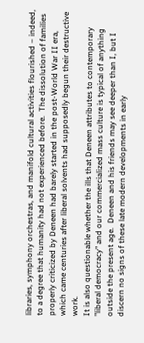libraries, symphony orchestras, and manifold cultural activities flourished – indeed, to a degree that humanity had not experienced before.  The dissolution of families properly criticized by Deneen had barely started in the post-World War II era, which came centuries after liberal solvents had supposedly begun their destructive work.
It is also questionable whether the ills that Deneen attributes to contemporary "liberal democracy" and our commercialized mass culture is typical of anything outside the present age.  Deneen and his friends may see deeper than I, but I discern no signs of these late modern developments in early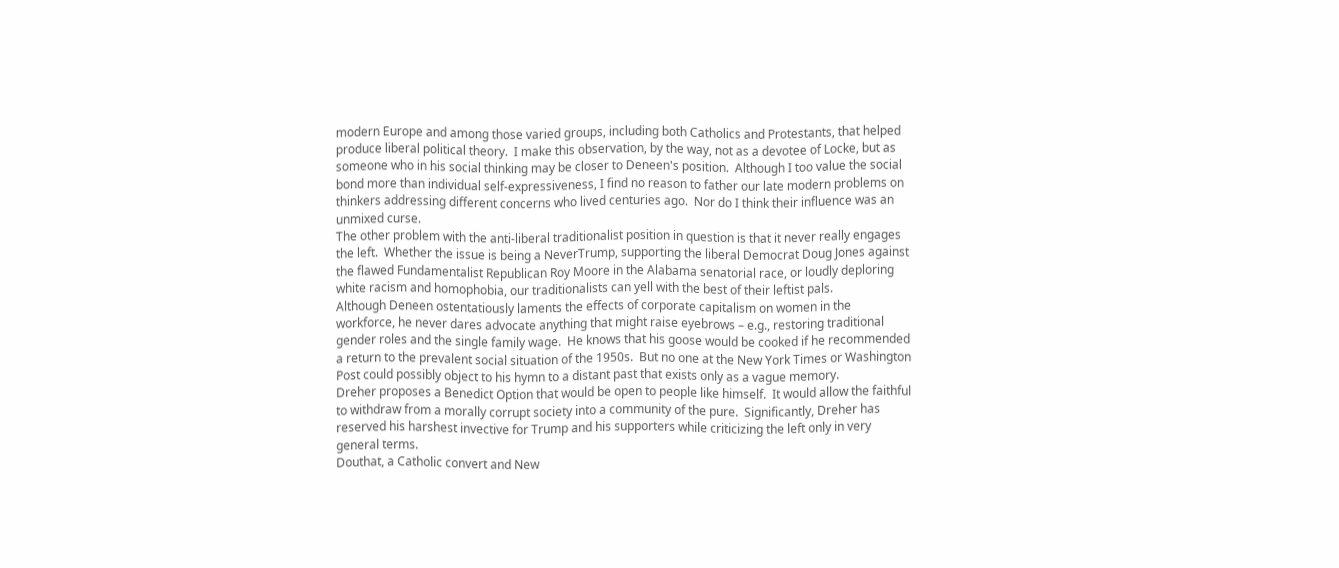modern Europe and among those varied groups, including both Catholics and Protestants, that helped produce liberal political theory.  I make this observation, by the way, not as a devotee of Locke, but as someone who in his social thinking may be closer to Deneen's position.  Although I too value the social bond more than individual self-expressiveness, I find no reason to father our late modern problems on thinkers addressing different concerns who lived centuries ago.  Nor do I think their influence was an unmixed curse.
The other problem with the anti-liberal traditionalist position in question is that it never really engages the left.  Whether the issue is being a NeverTrump, supporting the liberal Democrat Doug Jones against the flawed Fundamentalist Republican Roy Moore in the Alabama senatorial race, or loudly deploring white racism and homophobia, our traditionalists can yell with the best of their leftist pals.
Although Deneen ostentatiously laments the effects of corporate capitalism on women in the workforce, he never dares advocate anything that might raise eyebrows – e.g., restoring traditional gender roles and the single family wage.  He knows that his goose would be cooked if he recommended a return to the prevalent social situation of the 1950s.  But no one at the New York Times or Washington Post could possibly object to his hymn to a distant past that exists only as a vague memory.
Dreher proposes a Benedict Option that would be open to people like himself.  It would allow the faithful to withdraw from a morally corrupt society into a community of the pure.  Significantly, Dreher has reserved his harshest invective for Trump and his supporters while criticizing the left only in very general terms.
Douthat, a Catholic convert and New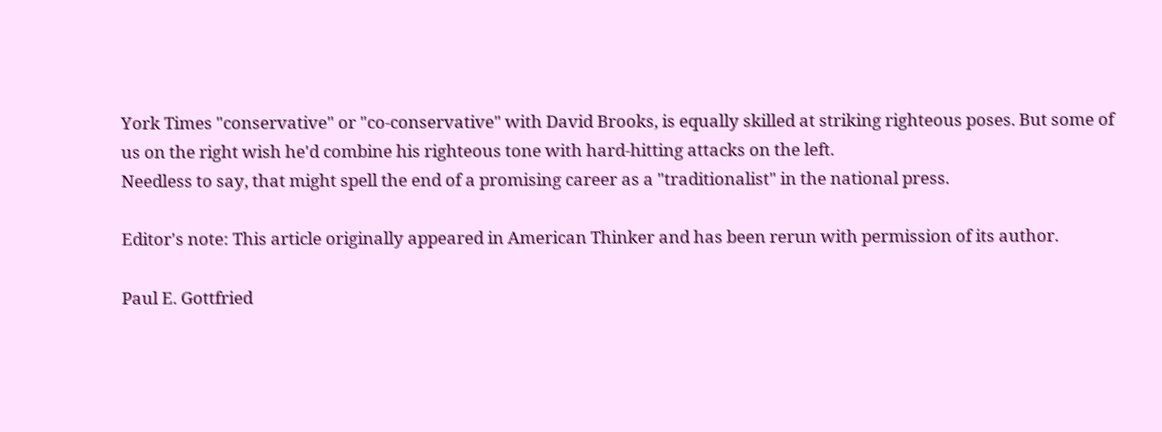York Times "conservative" or "co-conservative" with David Brooks, is equally skilled at striking righteous poses. But some of us on the right wish he'd combine his righteous tone with hard-hitting attacks on the left.
Needless to say, that might spell the end of a promising career as a "traditionalist" in the national press.

Editor's note: This article originally appeared in American Thinker and has been rerun with permission of its author.

Paul E. Gottfried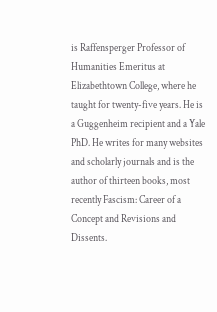is Raffensperger Professor of Humanities Emeritus at Elizabethtown College, where he taught for twenty-five years. He is a Guggenheim recipient and a Yale PhD. He writes for many websites and scholarly journals and is the author of thirteen books, most recently Fascism: Career of a Concept and Revisions and Dissents.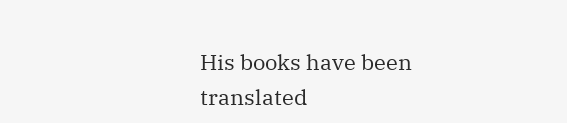His books have been translated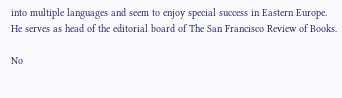into multiple languages and seem to enjoy special success in Eastern Europe. He serves as head of the editorial board of The San Francisco Review of Books.

No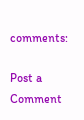comments:

Post a Comment